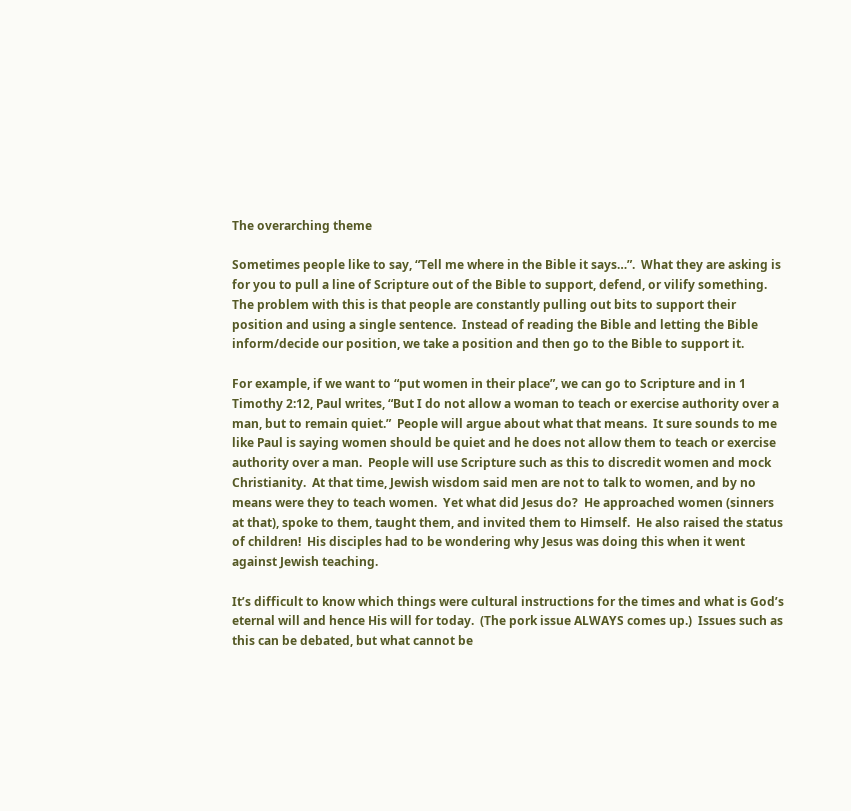The overarching theme

Sometimes people like to say, “Tell me where in the Bible it says…”.  What they are asking is for you to pull a line of Scripture out of the Bible to support, defend, or vilify something.  The problem with this is that people are constantly pulling out bits to support their position and using a single sentence.  Instead of reading the Bible and letting the Bible inform/decide our position, we take a position and then go to the Bible to support it.

For example, if we want to “put women in their place”, we can go to Scripture and in 1 Timothy 2:12, Paul writes, “But I do not allow a woman to teach or exercise authority over a man, but to remain quiet.”  People will argue about what that means.  It sure sounds to me like Paul is saying women should be quiet and he does not allow them to teach or exercise authority over a man.  People will use Scripture such as this to discredit women and mock Christianity.  At that time, Jewish wisdom said men are not to talk to women, and by no means were they to teach women.  Yet what did Jesus do?  He approached women (sinners at that), spoke to them, taught them, and invited them to Himself.  He also raised the status of children!  His disciples had to be wondering why Jesus was doing this when it went against Jewish teaching.

It’s difficult to know which things were cultural instructions for the times and what is God’s eternal will and hence His will for today.  (The pork issue ALWAYS comes up.)  Issues such as this can be debated, but what cannot be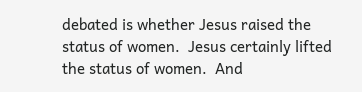debated is whether Jesus raised the status of women.  Jesus certainly lifted the status of women.  And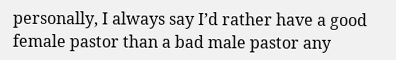personally, I always say I’d rather have a good female pastor than a bad male pastor any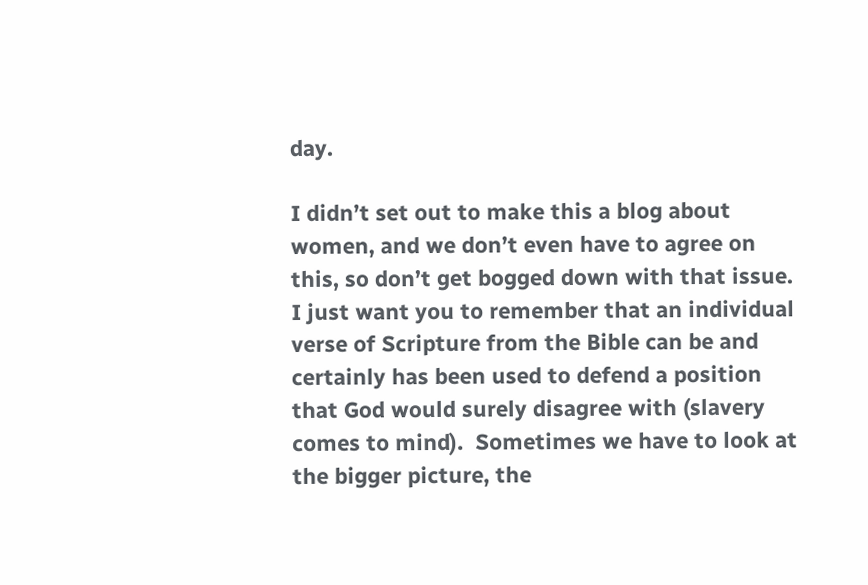day.

I didn’t set out to make this a blog about women, and we don’t even have to agree on this, so don’t get bogged down with that issue.  I just want you to remember that an individual verse of Scripture from the Bible can be and certainly has been used to defend a position that God would surely disagree with (slavery comes to mind).  Sometimes we have to look at the bigger picture, the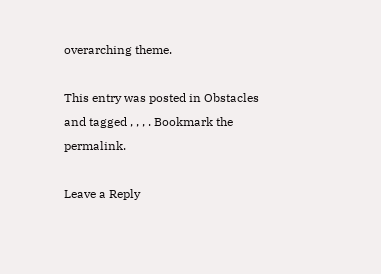overarching theme.

This entry was posted in Obstacles and tagged , , , . Bookmark the permalink.

Leave a Reply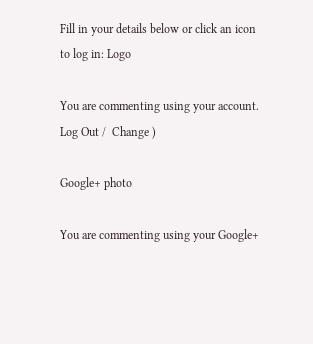Fill in your details below or click an icon to log in: Logo

You are commenting using your account. Log Out /  Change )

Google+ photo

You are commenting using your Google+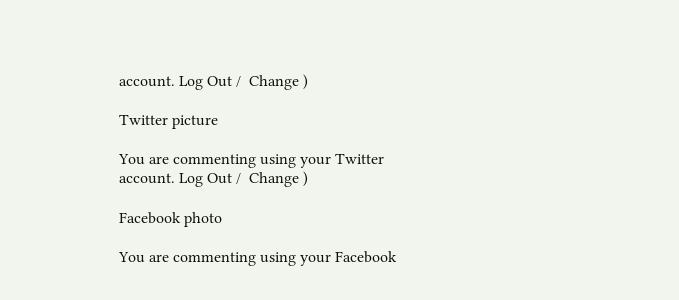account. Log Out /  Change )

Twitter picture

You are commenting using your Twitter account. Log Out /  Change )

Facebook photo

You are commenting using your Facebook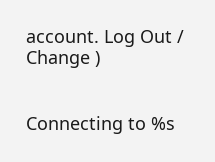account. Log Out /  Change )


Connecting to %s